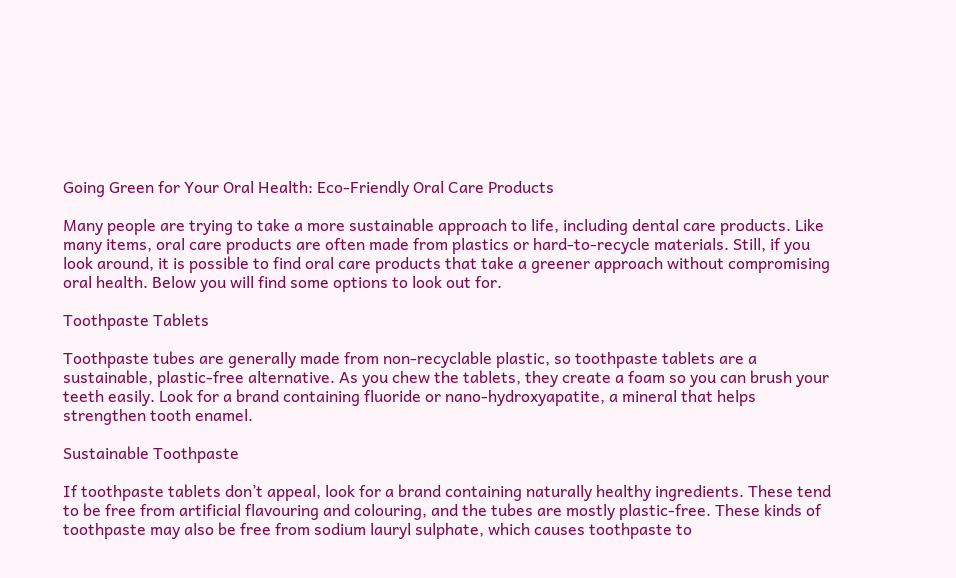Going Green for Your Oral Health: Eco-Friendly Oral Care Products

Many people are trying to take a more sustainable approach to life, including dental care products. Like many items, oral care products are often made from plastics or hard-to-recycle materials. Still, if you look around, it is possible to find oral care products that take a greener approach without compromising oral health. Below you will find some options to look out for.

Toothpaste Tablets

Toothpaste tubes are generally made from non-recyclable plastic, so toothpaste tablets are a sustainable, plastic-free alternative. As you chew the tablets, they create a foam so you can brush your teeth easily. Look for a brand containing fluoride or nano-hydroxyapatite, a mineral that helps strengthen tooth enamel.

Sustainable Toothpaste

If toothpaste tablets don’t appeal, look for a brand containing naturally healthy ingredients. These tend to be free from artificial flavouring and colouring, and the tubes are mostly plastic-free. These kinds of toothpaste may also be free from sodium lauryl sulphate, which causes toothpaste to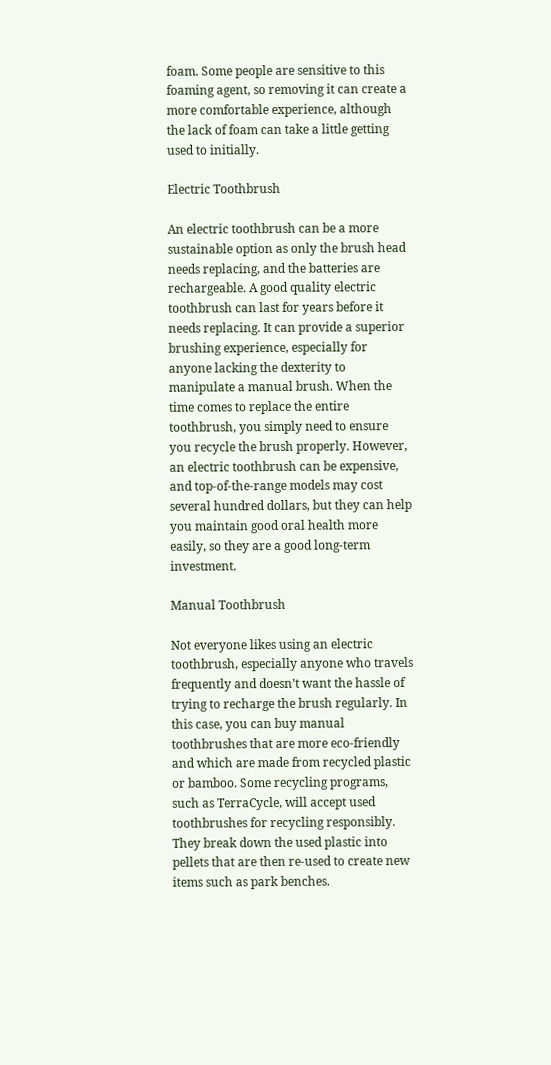foam. Some people are sensitive to this foaming agent, so removing it can create a more comfortable experience, although the lack of foam can take a little getting used to initially.

Electric Toothbrush

An electric toothbrush can be a more sustainable option as only the brush head needs replacing, and the batteries are rechargeable. A good quality electric toothbrush can last for years before it needs replacing. It can provide a superior brushing experience, especially for anyone lacking the dexterity to manipulate a manual brush. When the time comes to replace the entire toothbrush, you simply need to ensure you recycle the brush properly. However, an electric toothbrush can be expensive, and top-of-the-range models may cost several hundred dollars, but they can help you maintain good oral health more easily, so they are a good long-term investment.

Manual Toothbrush

Not everyone likes using an electric toothbrush, especially anyone who travels frequently and doesn’t want the hassle of trying to recharge the brush regularly. In this case, you can buy manual toothbrushes that are more eco-friendly and which are made from recycled plastic or bamboo. Some recycling programs, such as TerraCycle, will accept used toothbrushes for recycling responsibly. They break down the used plastic into pellets that are then re-used to create new items such as park benches.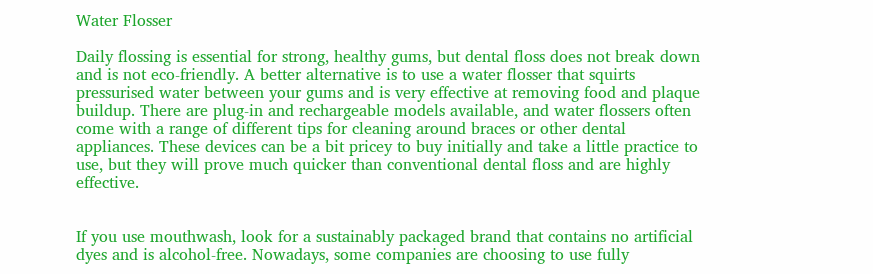Water Flosser

Daily flossing is essential for strong, healthy gums, but dental floss does not break down and is not eco-friendly. A better alternative is to use a water flosser that squirts pressurised water between your gums and is very effective at removing food and plaque buildup. There are plug-in and rechargeable models available, and water flossers often come with a range of different tips for cleaning around braces or other dental appliances. These devices can be a bit pricey to buy initially and take a little practice to use, but they will prove much quicker than conventional dental floss and are highly effective.


If you use mouthwash, look for a sustainably packaged brand that contains no artificial dyes and is alcohol-free. Nowadays, some companies are choosing to use fully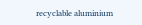recyclable aluminium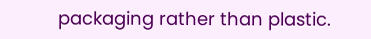packaging rather than plastic.